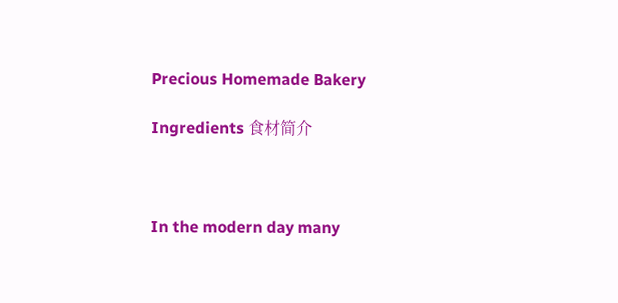Precious Homemade Bakery

Ingredients 食材简介



In the modern day many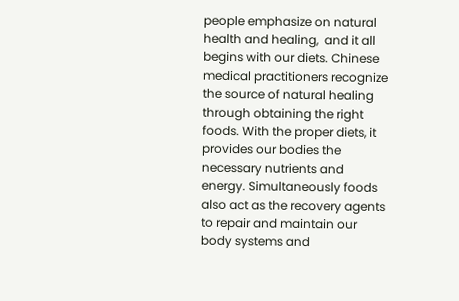people emphasize on natural health and healing,  and it all begins with our diets. Chinese medical practitioners recognize the source of natural healing through obtaining the right foods. With the proper diets, it provides our bodies the necessary nutrients and energy. Simultaneously foods also act as the recovery agents to repair and maintain our body systems and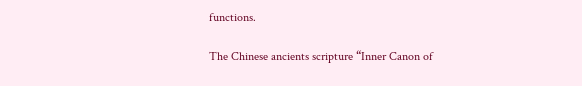functions.

The Chinese ancients scripture “Inner Canon of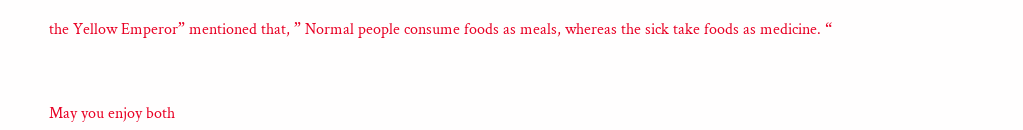the Yellow Emperor” mentioned that, ” Normal people consume foods as meals, whereas the sick take foods as medicine. “



May you enjoy both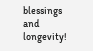blessings and longevity!